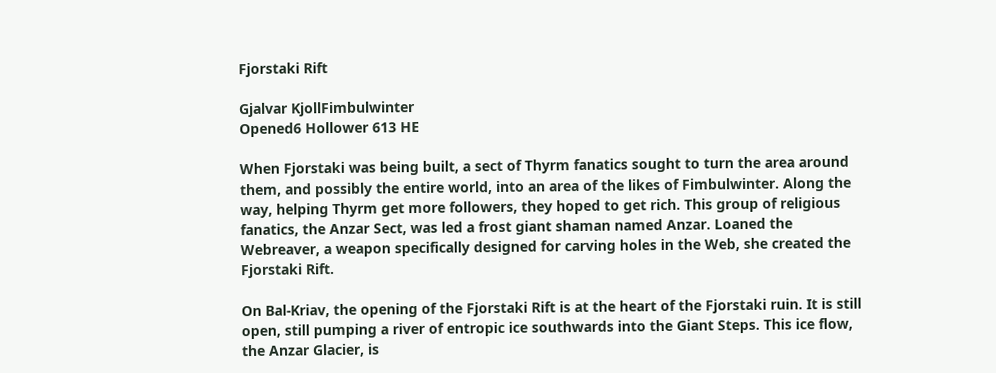Fjorstaki Rift

Gjalvar KjollFimbulwinter
Opened6 Hollower 613 HE

When Fjorstaki was being built, a sect of Thyrm fanatics sought to turn the area around them, and possibly the entire world, into an area of the likes of Fimbulwinter. Along the way, helping Thyrm get more followers, they hoped to get rich. This group of religious fanatics, the Anzar Sect, was led a frost giant shaman named Anzar. Loaned the Webreaver, a weapon specifically designed for carving holes in the Web, she created the Fjorstaki Rift.

On Bal-Kriav, the opening of the Fjorstaki Rift is at the heart of the Fjorstaki ruin. It is still open, still pumping a river of entropic ice southwards into the Giant Steps. This ice flow, the Anzar Glacier, is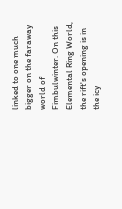linked to one much bigger on the faraway world of Fimbulwinter. On this Elemental Ring World, the rift's opening is in the icy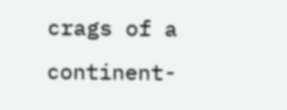crags of a continent-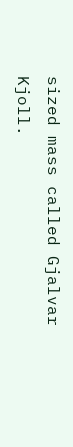sized mass called Gjalvar Kjoll.